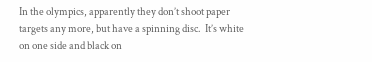In the olympics, apparently they don’t shoot paper targets any more, but have a spinning disc.  It’s white on one side and black on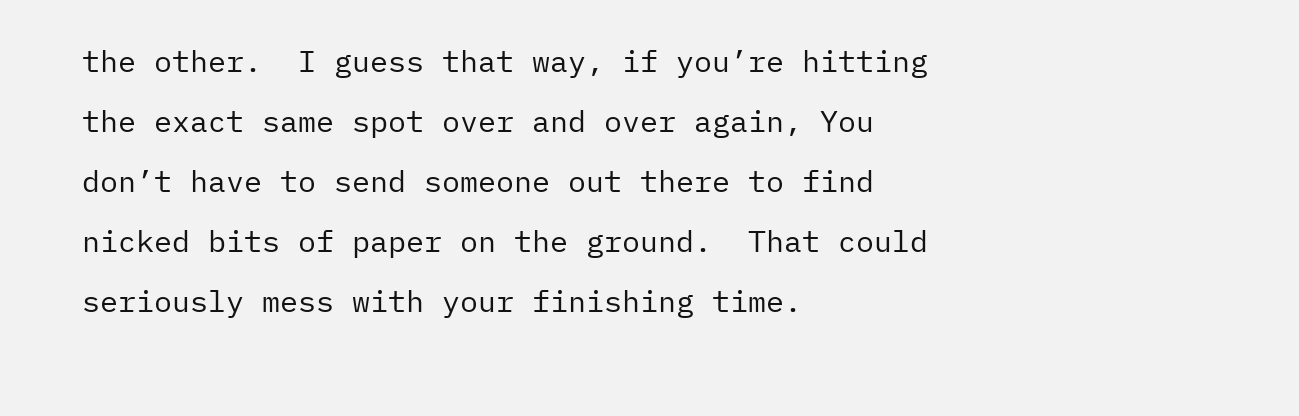the other.  I guess that way, if you’re hitting the exact same spot over and over again, You don’t have to send someone out there to find nicked bits of paper on the ground.  That could seriously mess with your finishing time.